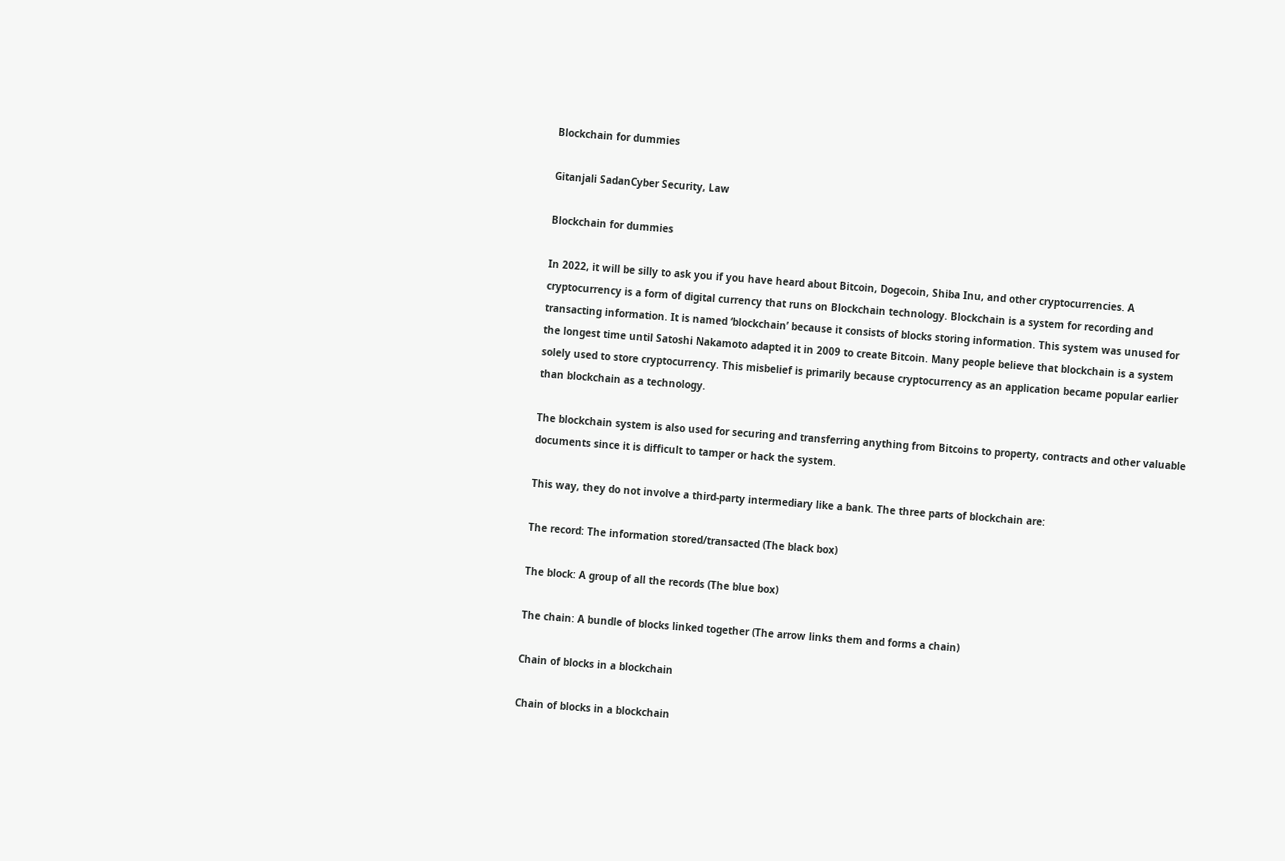Blockchain for dummies

Gitanjali SadanCyber Security, Law

Blockchain for dummies

In 2022, it will be silly to ask you if you have heard about Bitcoin, Dogecoin, Shiba Inu, and other cryptocurrencies. A cryptocurrency is a form of digital currency that runs on Blockchain technology. Blockchain is a system for recording and transacting information. It is named ‘blockchain’ because it consists of blocks storing information. This system was unused for the longest time until Satoshi Nakamoto adapted it in 2009 to create Bitcoin. Many people believe that blockchain is a system solely used to store cryptocurrency. This misbelief is primarily because cryptocurrency as an application became popular earlier than blockchain as a technology.

The blockchain system is also used for securing and transferring anything from Bitcoins to property, contracts and other valuable documents since it is difficult to tamper or hack the system.

This way, they do not involve a third-party intermediary like a bank. The three parts of blockchain are:

The record: The information stored/transacted (The black box)

The block: A group of all the records (The blue box)

The chain: A bundle of blocks linked together (The arrow links them and forms a chain)

Chain of blocks in a blockchain

Chain of blocks in a blockchain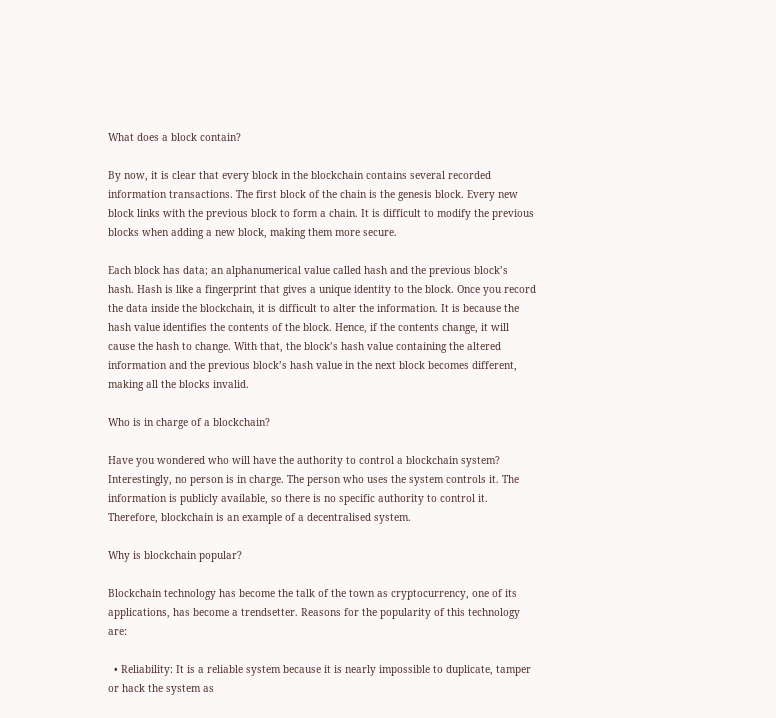What does a block contain?

By now, it is clear that every block in the blockchain contains several recorded information transactions. The first block of the chain is the genesis block. Every new block links with the previous block to form a chain. It is difficult to modify the previous blocks when adding a new block, making them more secure.

Each block has data; an alphanumerical value called hash and the previous block’s hash. Hash is like a fingerprint that gives a unique identity to the block. Once you record the data inside the blockchain, it is difficult to alter the information. It is because the hash value identifies the contents of the block. Hence, if the contents change, it will cause the hash to change. With that, the block’s hash value containing the altered information and the previous block’s hash value in the next block becomes different, making all the blocks invalid.

Who is in charge of a blockchain?

Have you wondered who will have the authority to control a blockchain system? Interestingly, no person is in charge. The person who uses the system controls it. The information is publicly available, so there is no specific authority to control it. Therefore, blockchain is an example of a decentralised system.

Why is blockchain popular?

Blockchain technology has become the talk of the town as cryptocurrency, one of its applications, has become a trendsetter. Reasons for the popularity of this technology are:

  • Reliability: It is a reliable system because it is nearly impossible to duplicate, tamper or hack the system as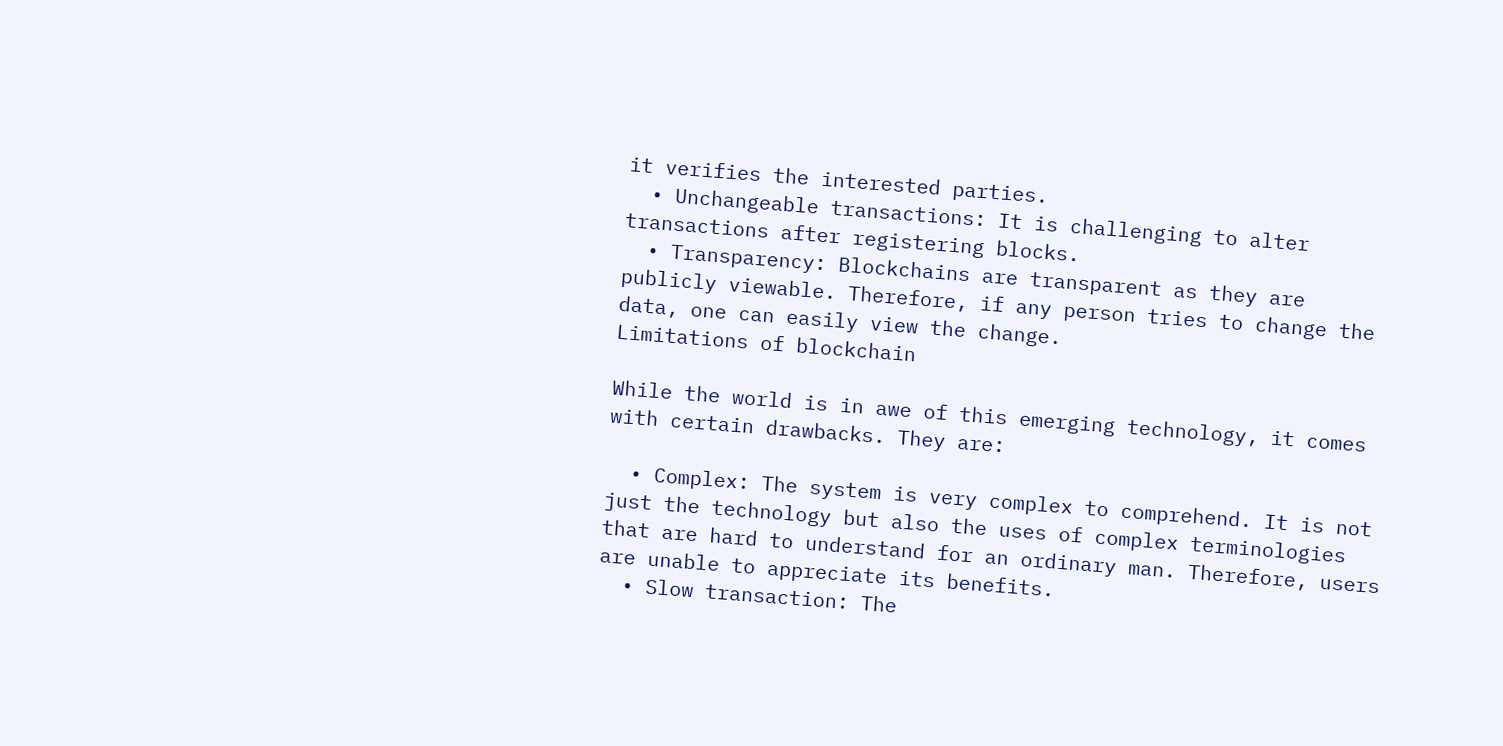it verifies the interested parties.
  • Unchangeable transactions: It is challenging to alter transactions after registering blocks.
  • Transparency: Blockchains are transparent as they are publicly viewable. Therefore, if any person tries to change the data, one can easily view the change.
Limitations of blockchain

While the world is in awe of this emerging technology, it comes with certain drawbacks. They are:

  • Complex: The system is very complex to comprehend. It is not just the technology but also the uses of complex terminologies that are hard to understand for an ordinary man. Therefore, users are unable to appreciate its benefits.
  • Slow transaction: The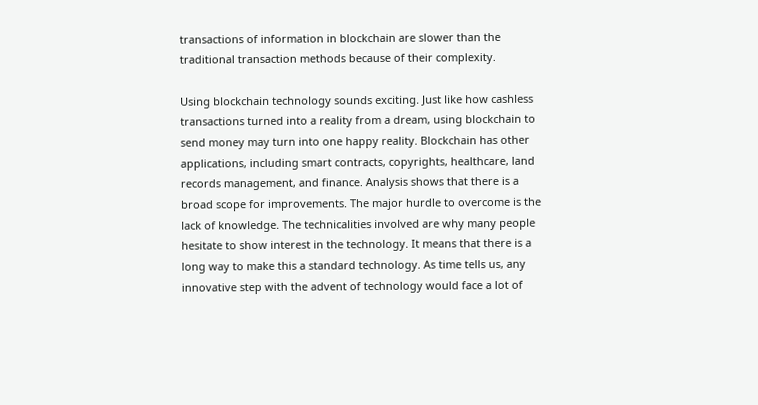transactions of information in blockchain are slower than the traditional transaction methods because of their complexity.

Using blockchain technology sounds exciting. Just like how cashless transactions turned into a reality from a dream, using blockchain to send money may turn into one happy reality. Blockchain has other applications, including smart contracts, copyrights, healthcare, land records management, and finance. Analysis shows that there is a broad scope for improvements. The major hurdle to overcome is the lack of knowledge. The technicalities involved are why many people hesitate to show interest in the technology. It means that there is a long way to make this a standard technology. As time tells us, any innovative step with the advent of technology would face a lot of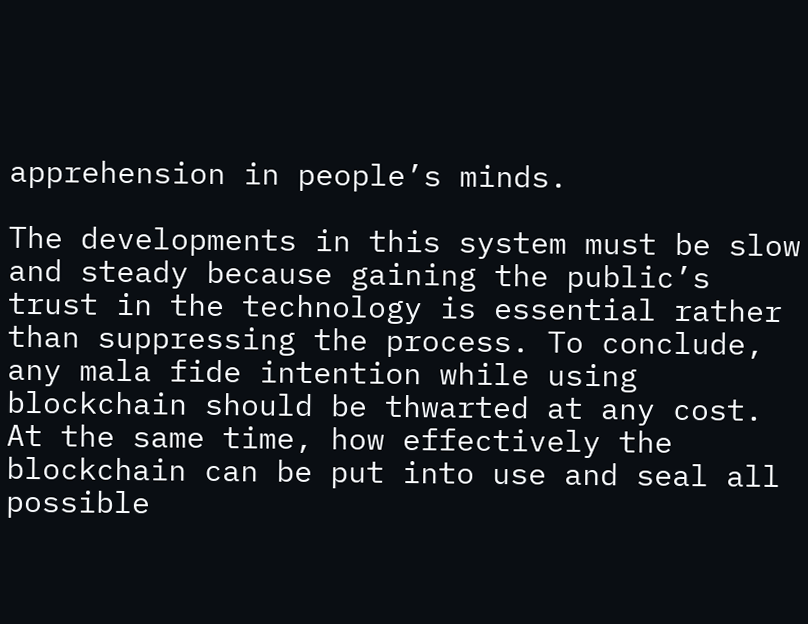apprehension in people’s minds.

The developments in this system must be slow and steady because gaining the public’s trust in the technology is essential rather than suppressing the process. To conclude, any mala fide intention while using blockchain should be thwarted at any cost. At the same time, how effectively the blockchain can be put into use and seal all possible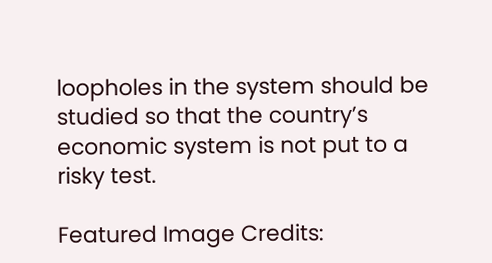loopholes in the system should be studied so that the country’s economic system is not put to a risky test.

Featured Image Credits: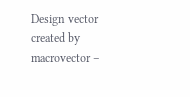Design vector created by macrovector –